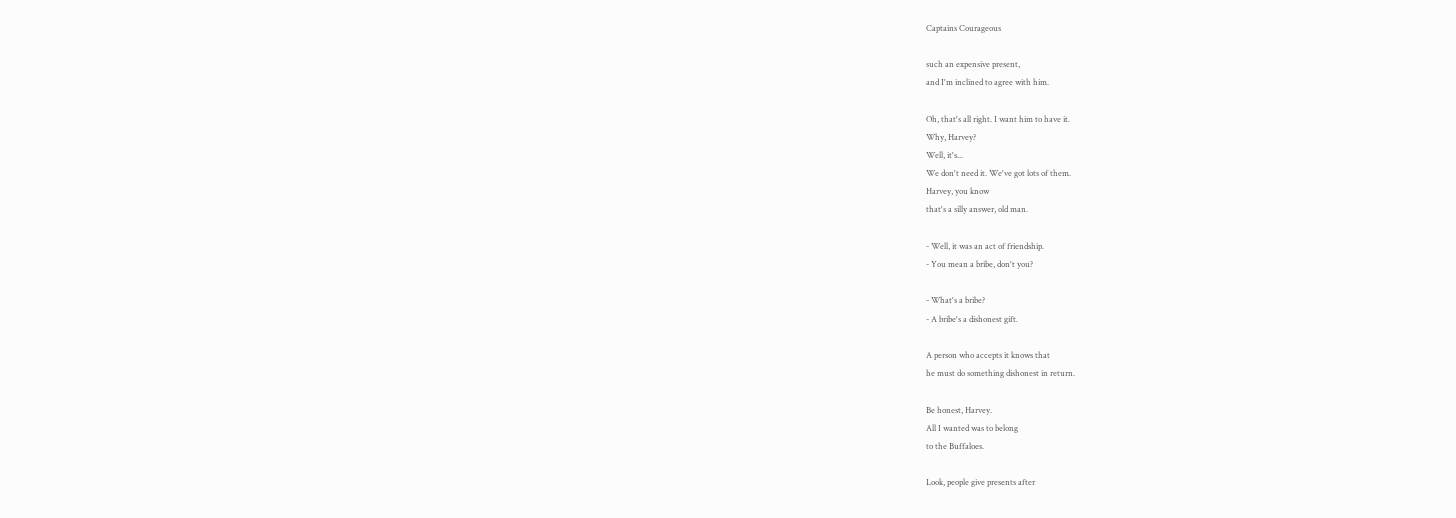Captains Courageous

such an expensive present,
and I'm inclined to agree with him.

Oh, that's all right. I want him to have it.
Why, Harvey?
Well, it's...
We don't need it. We've got lots of them.
Harvey, you know
that's a silly answer, old man.

- Well, it was an act of friendship.
- You mean a bribe, don't you?

- What's a bribe?
- A bribe's a dishonest gift.

A person who accepts it knows that
he must do something dishonest in return.

Be honest, Harvey.
All I wanted was to belong
to the Buffaloes.

Look, people give presents after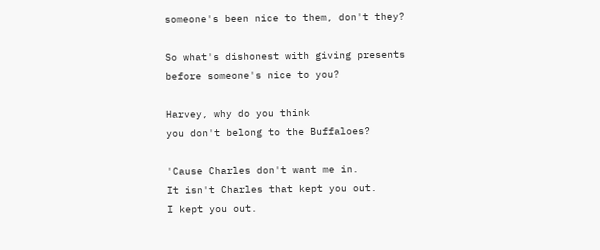someone's been nice to them, don't they?

So what's dishonest with giving presents
before someone's nice to you?

Harvey, why do you think
you don't belong to the Buffaloes?

'Cause Charles don't want me in.
It isn't Charles that kept you out.
I kept you out.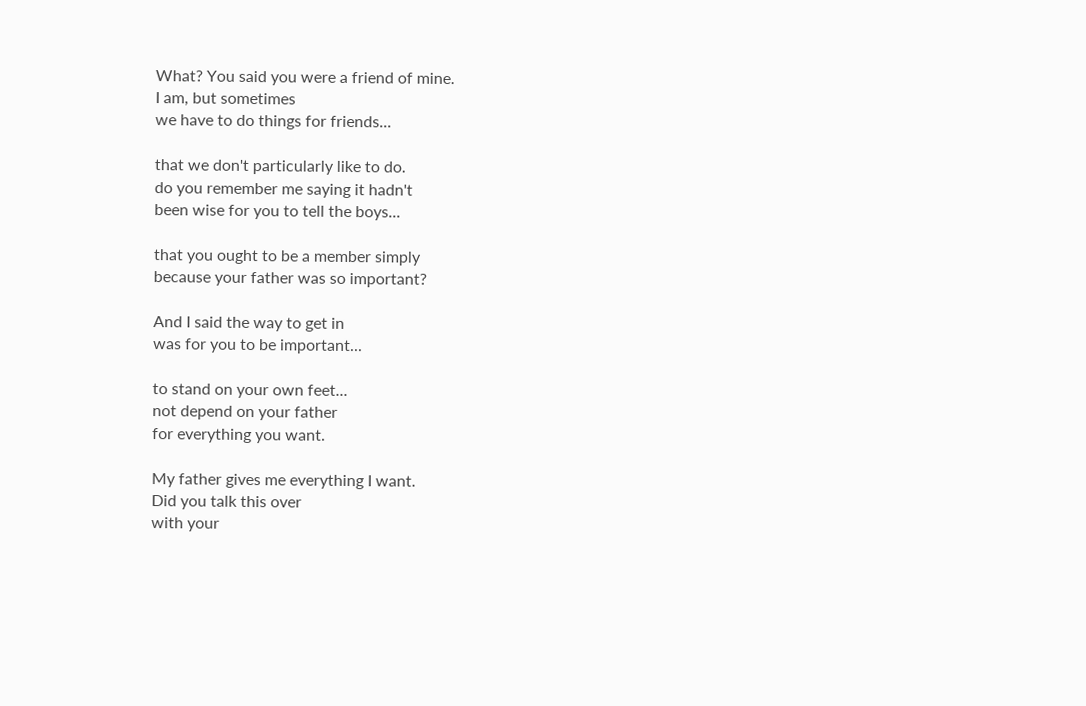What? You said you were a friend of mine.
I am, but sometimes
we have to do things for friends...

that we don't particularly like to do.
do you remember me saying it hadn't
been wise for you to tell the boys...

that you ought to be a member simply
because your father was so important?

And I said the way to get in
was for you to be important...

to stand on your own feet...
not depend on your father
for everything you want.

My father gives me everything I want.
Did you talk this over
with your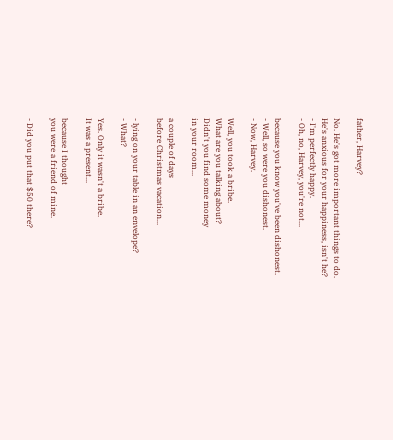father, Harvey?

No. He's got more important things to do.
He's anxious for your happiness, isn't he?
- I'm perfectly happy.
- Oh, no, Harvey, you're not...

because you know you've been dishonest.
- Well, so were you dishonest.
- Now, Harvey.

Well, you took a bribe.
What are you talking about?
Didn't you find some money
in your room...

a couple of days
before Christmas vacation...

- lying on your table in an envelope?
- What?

Yes. Only it wasn't a bribe.
It was a present...

because I thought
you were a friend of mine.

- Did you put that $50 there?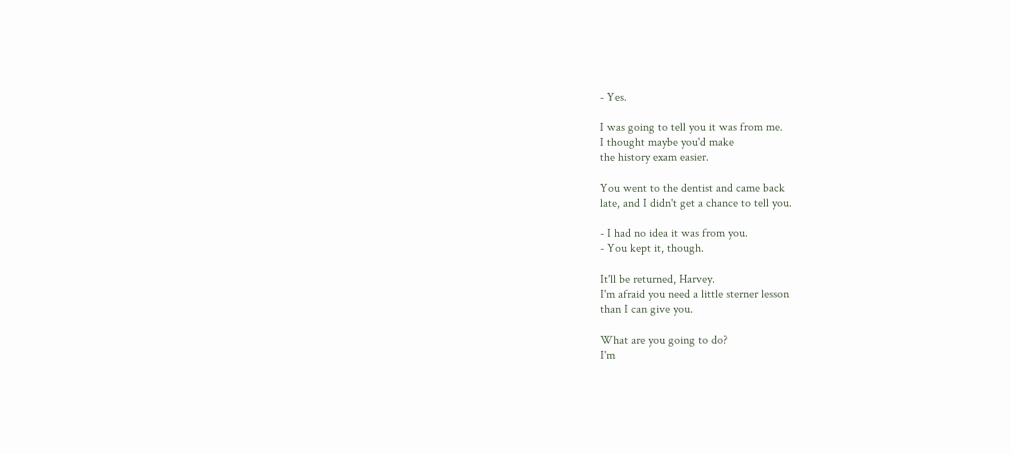- Yes.

I was going to tell you it was from me.
I thought maybe you'd make
the history exam easier.

You went to the dentist and came back
late, and I didn't get a chance to tell you.

- I had no idea it was from you.
- You kept it, though.

It'll be returned, Harvey.
I'm afraid you need a little sterner lesson
than I can give you.

What are you going to do?
I'm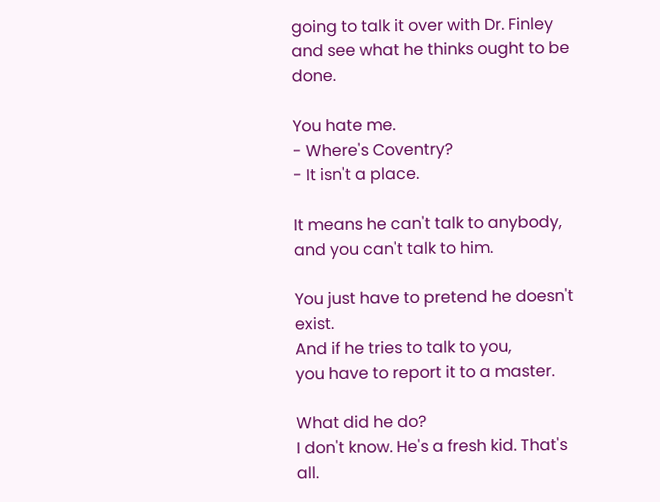going to talk it over with Dr. Finley
and see what he thinks ought to be done.

You hate me.
- Where's Coventry?
- It isn't a place.

It means he can't talk to anybody,
and you can't talk to him.

You just have to pretend he doesn't exist.
And if he tries to talk to you,
you have to report it to a master.

What did he do?
I don't know. He's a fresh kid. That's all.